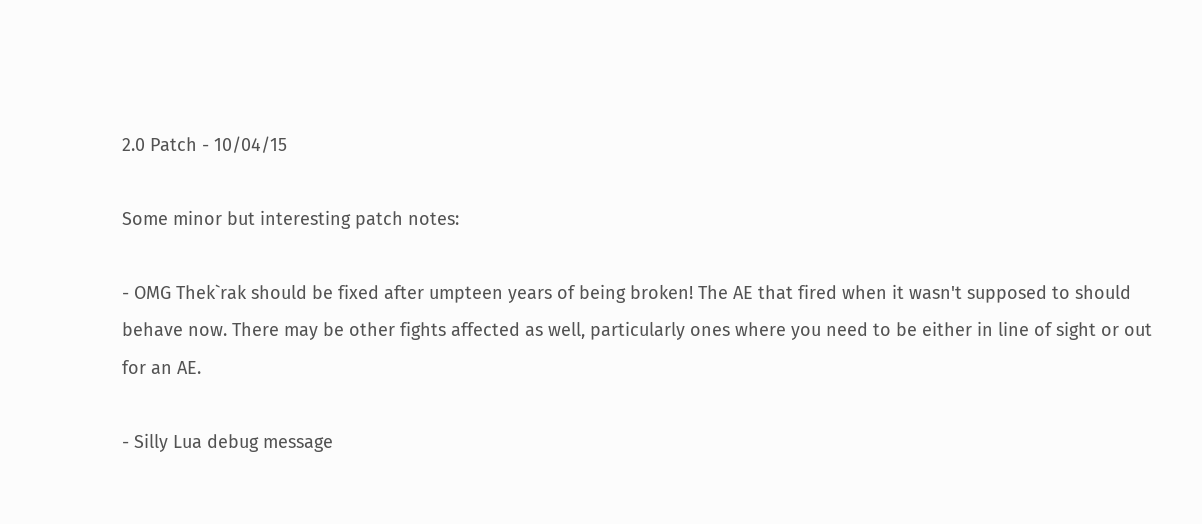2.0 Patch - 10/04/15

Some minor but interesting patch notes:

- OMG Thek`rak should be fixed after umpteen years of being broken! The AE that fired when it wasn't supposed to should behave now. There may be other fights affected as well, particularly ones where you need to be either in line of sight or out for an AE.

- Silly Lua debug message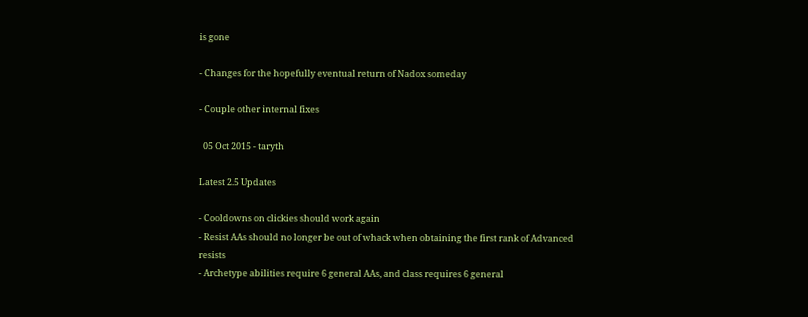is gone

- Changes for the hopefully eventual return of Nadox someday

- Couple other internal fixes

  05 Oct 2015 - taryth

Latest 2.5 Updates

- Cooldowns on clickies should work again
- Resist AAs should no longer be out of whack when obtaining the first rank of Advanced resists
- Archetype abilities require 6 general AAs, and class requires 6 general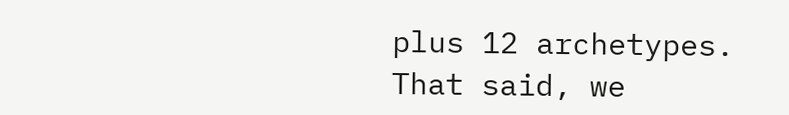plus 12 archetypes. That said, we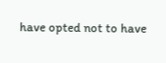have opted not to have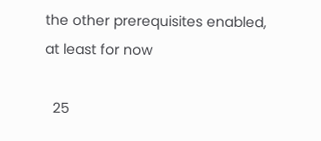the other prerequisites enabled, at least for now

  25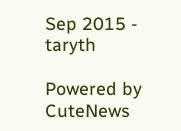Sep 2015 - taryth

Powered by CuteNews